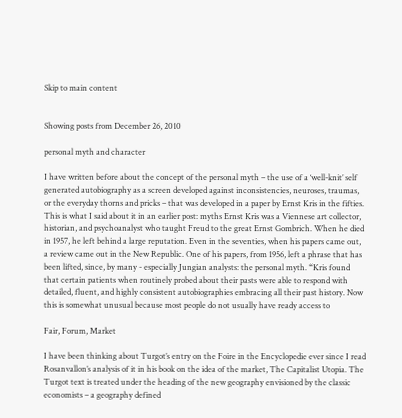Skip to main content


Showing posts from December 26, 2010

personal myth and character

I have written before about the concept of the personal myth – the use of a ‘well-knit’ self generated autobiography as a screen developed against inconsistencies, neuroses, traumas, or the everyday thorns and pricks – that was developed in a paper by Ernst Kris in the fifties. This is what I said about it in an earlier post: myths Ernst Kris was a Viennese art collector, historian, and psychoanalyst who taught Freud to the great Ernst Gombrich. When he died in 1957, he left behind a large reputation. Even in the seventies, when his papers came out, a review came out in the New Republic. One of his papers, from 1956, left a phrase that has been lifted, since, by many - especially Jungian analysts: the personal myth. “Kris found that certain patients when routinely probed about their pasts were able to respond with detailed, fluent, and highly consistent autobiographies embracing all their past history. Now this is somewhat unusual because most people do not usually have ready access to

Fair, Forum, Market

I have been thinking about Turgot’s entry on the Foire in the Encyclopedie ever since I read Rosanvallon’s analysis of it in his book on the idea of the market, The Capitalist Utopia. The Turgot text is treated under the heading of the new geography envisioned by the classic economists – a geography defined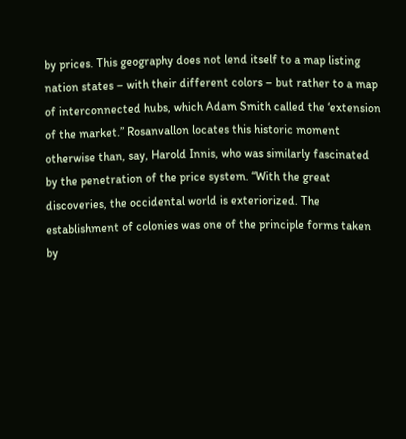by prices. This geography does not lend itself to a map listing nation states – with their different colors – but rather to a map of interconnected hubs, which Adam Smith called the ‘extension of the market.” Rosanvallon locates this historic moment otherwise than, say, Harold Innis, who was similarly fascinated by the penetration of the price system. “With the great discoveries, the occidental world is exteriorized. The establishment of colonies was one of the principle forms taken by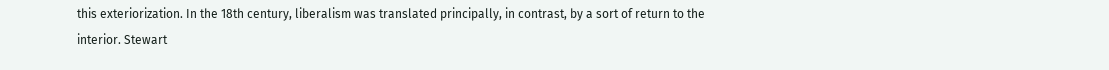this exteriorization. In the 18th century, liberalism was translated principally, in contrast, by a sort of return to the interior. Stewart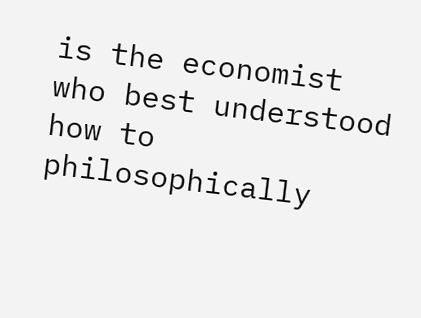is the economist who best understood how to philosophically